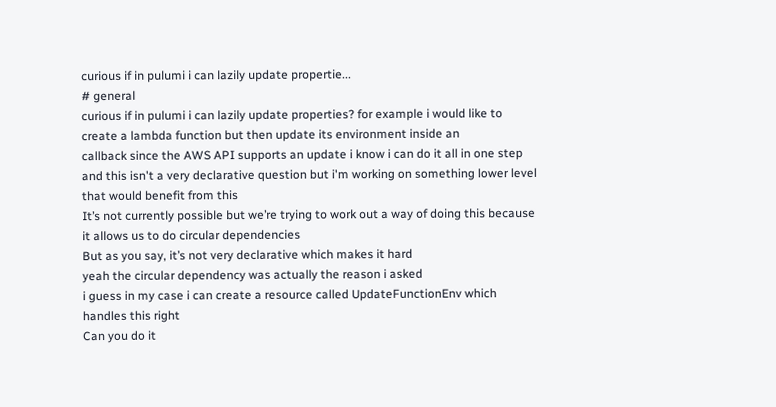curious if in pulumi i can lazily update propertie...
# general
curious if in pulumi i can lazily update properties? for example i would like to create a lambda function but then update its environment inside an
callback since the AWS API supports an update i know i can do it all in one step and this isn't a very declarative question but i'm working on something lower level that would benefit from this
It’s not currently possible but we’re trying to work out a way of doing this because it allows us to do circular dependencies
But as you say, it’s not very declarative which makes it hard
yeah the circular dependency was actually the reason i asked
i guess in my case i can create a resource called UpdateFunctionEnv which handles this right
Can you do it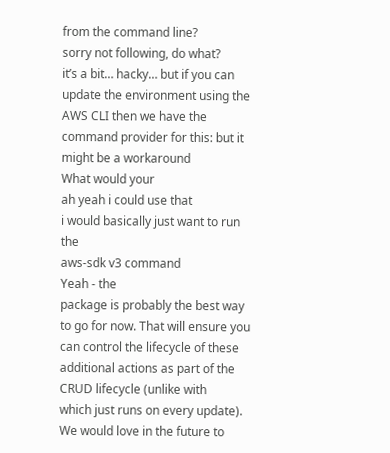from the command line?
sorry not following, do what?
it’s a bit… hacky… but if you can update the environment using the AWS CLI then we have the command provider for this: but it might be a workaround
What would your
ah yeah i could use that
i would basically just want to run the
aws-sdk v3 command
Yeah - the
package is probably the best way to go for now. That will ensure you can control the lifecycle of these additional actions as part of the CRUD lifecycle (unlike with
which just runs on every update). We would love in the future to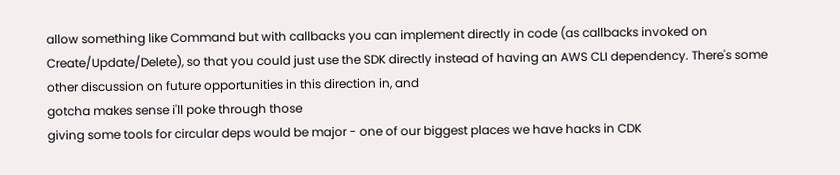allow something like Command but with callbacks you can implement directly in code (as callbacks invoked on Create/Update/Delete), so that you could just use the SDK directly instead of having an AWS CLI dependency. There's some other discussion on future opportunities in this direction in, and
gotcha makes sense i'll poke through those
giving some tools for circular deps would be major - one of our biggest places we have hacks in CDK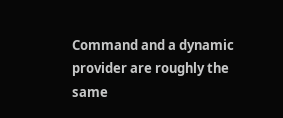Command and a dynamic provider are roughly the same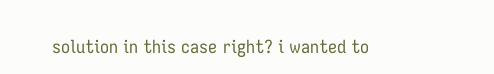solution in this case right? i wanted to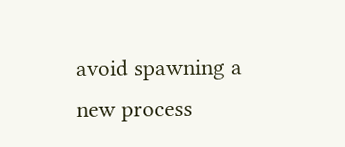avoid spawning a new process